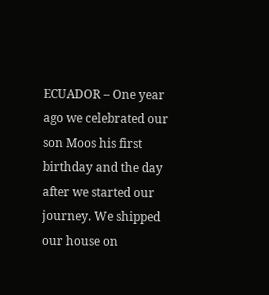ECUADOR – One year ago we celebrated our son Moos his first birthday and the day after we started our journey. We shipped our house on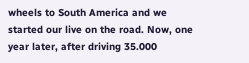wheels to South America and we started our live on the road. Now, one year later, after driving 35.000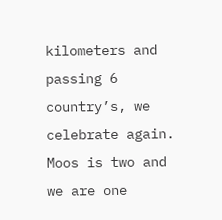kilometers and passing 6 country’s, we celebrate again. Moos is two and we are one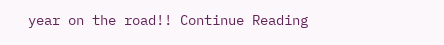year on the road!! Continue Reading